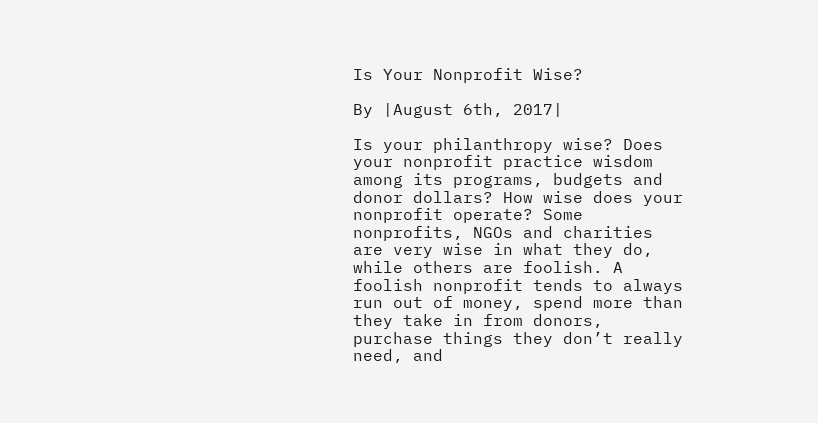Is Your Nonprofit Wise?

By |August 6th, 2017|

Is your philanthropy wise? Does your nonprofit practice wisdom among its programs, budgets and donor dollars? How wise does your nonprofit operate? Some nonprofits, NGOs and charities are very wise in what they do, while others are foolish. A foolish nonprofit tends to always run out of money, spend more than they take in from donors, purchase things they don’t really need, and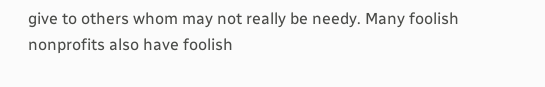give to others whom may not really be needy. Many foolish nonprofits also have foolish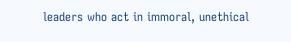leaders who act in immoral, unethical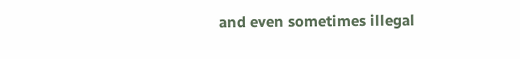and even sometimes illegal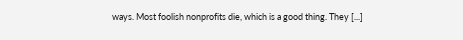ways. Most foolish nonprofits die, which is a good thing. They [...]